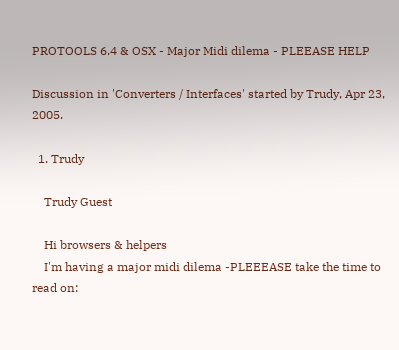PROTOOLS 6.4 & OSX - Major Midi dilema - PLEEASE HELP

Discussion in 'Converters / Interfaces' started by Trudy, Apr 23, 2005.

  1. Trudy

    Trudy Guest

    Hi browsers & helpers
    I'm having a major midi dilema -PLEEEASE take the time to read on: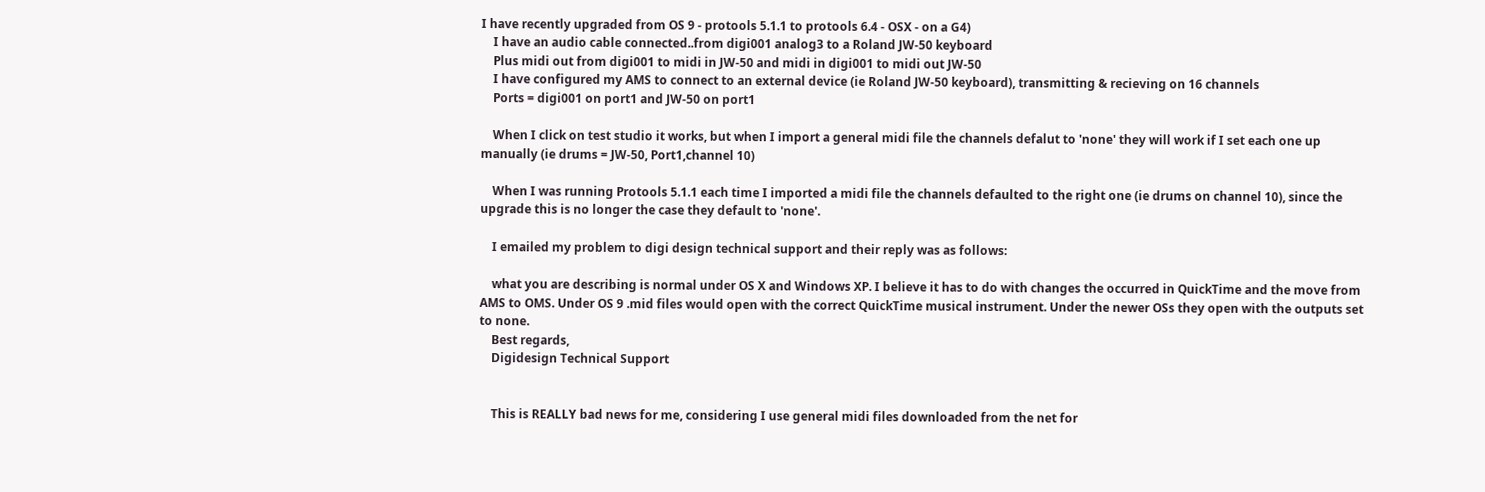I have recently upgraded from OS 9 - protools 5.1.1 to protools 6.4 - OSX - on a G4)
    I have an audio cable connected..from digi001 analog3 to a Roland JW-50 keyboard
    Plus midi out from digi001 to midi in JW-50 and midi in digi001 to midi out JW-50
    I have configured my AMS to connect to an external device (ie Roland JW-50 keyboard), transmitting & recieving on 16 channels
    Ports = digi001 on port1 and JW-50 on port1

    When I click on test studio it works, but when I import a general midi file the channels defalut to 'none' they will work if I set each one up manually (ie drums = JW-50, Port1,channel 10)

    When I was running Protools 5.1.1 each time I imported a midi file the channels defaulted to the right one (ie drums on channel 10), since the upgrade this is no longer the case they default to 'none'.

    I emailed my problem to digi design technical support and their reply was as follows:

    what you are describing is normal under OS X and Windows XP. I believe it has to do with changes the occurred in QuickTime and the move from AMS to OMS. Under OS 9 .mid files would open with the correct QuickTime musical instrument. Under the newer OSs they open with the outputs set to none.
    Best regards,
    Digidesign Technical Support


    This is REALLY bad news for me, considering I use general midi files downloaded from the net for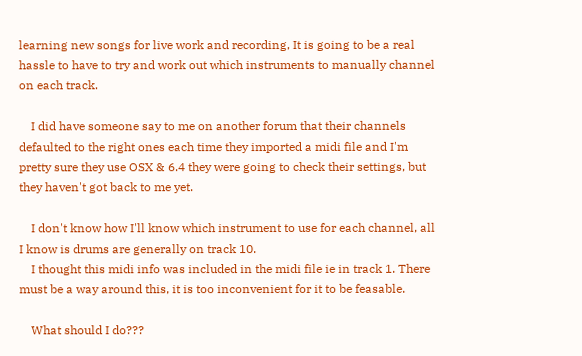learning new songs for live work and recording, It is going to be a real hassle to have to try and work out which instruments to manually channel on each track.

    I did have someone say to me on another forum that their channels defaulted to the right ones each time they imported a midi file and I'm pretty sure they use OSX & 6.4 they were going to check their settings, but they haven't got back to me yet.

    I don't know how I'll know which instrument to use for each channel, all I know is drums are generally on track 10.
    I thought this midi info was included in the midi file ie in track 1. There must be a way around this, it is too inconvenient for it to be feasable.

    What should I do???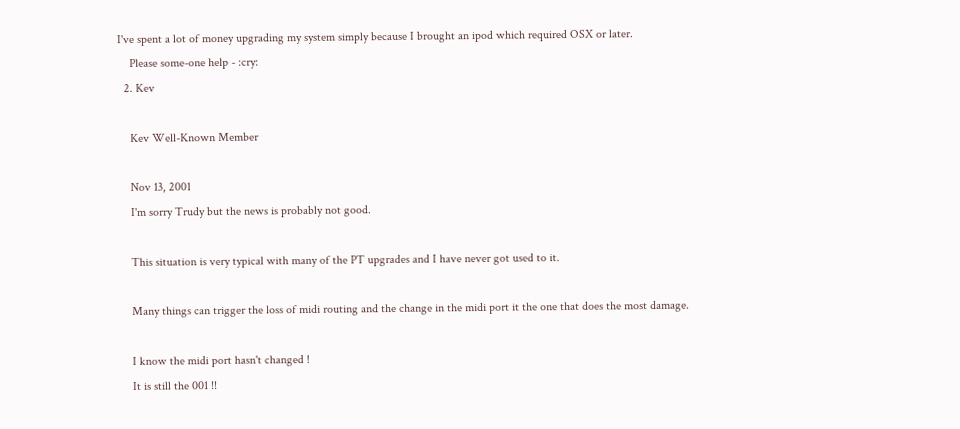I've spent a lot of money upgrading my system simply because I brought an ipod which required OSX or later.
    Please some-one help - :cry:
  2. Kev

    Kev Well-Known Member

    Nov 13, 2001
    I'm sorry Trudy but the news is probably not good.

    This situation is very typical with many of the PT upgrades and I have never got used to it.

    Many things can trigger the loss of midi routing and the change in the midi port it the one that does the most damage.

    I know the midi port hasn't changed !
    It is still the 001 !!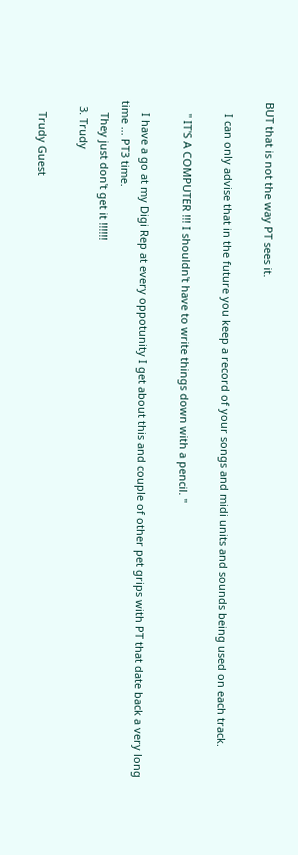BUT that is not the way PT sees it.

    I can only advise that in the future you keep a record of your songs and midi units and sounds being used on each track.

    " IT'S A COMPUTER !!! I shouldn't have to write things down with a pencil. "

    I have a go at my Digi Rep at every oppotunity I get about this and couple of other pet grips with PT that date back a very long time ... PT3 time.
    They just don't get it !!!!!!
  3. Trudy

    Trudy Guest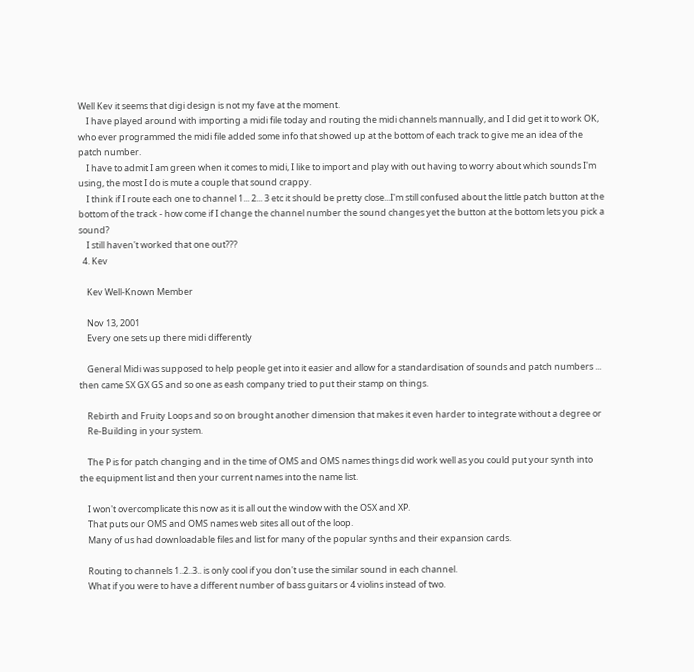Well Kev it seems that digi design is not my fave at the moment.
    I have played around with importing a midi file today and routing the midi channels mannually, and I did get it to work OK, who ever programmed the midi file added some info that showed up at the bottom of each track to give me an idea of the patch number.
    I have to admit I am green when it comes to midi, I like to import and play with out having to worry about which sounds I'm using, the most I do is mute a couple that sound crappy.
    I think if I route each one to channel 1... 2... 3 etc it should be pretty close...I'm still confused about the little patch button at the bottom of the track - how come if I change the channel number the sound changes yet the button at the bottom lets you pick a sound?
    I still haven't worked that one out???
  4. Kev

    Kev Well-Known Member

    Nov 13, 2001
    Every one sets up there midi differently

    General Midi was supposed to help people get into it easier and allow for a standardisation of sounds and patch numbers ... then came SX GX GS and so one as eash company tried to put their stamp on things.

    Rebirth and Fruity Loops and so on brought another dimension that makes it even harder to integrate without a degree or
    Re-Building in your system.

    The P is for patch changing and in the time of OMS and OMS names things did work well as you could put your synth into the equipment list and then your current names into the name list.

    I won't overcomplicate this now as it is all out the window with the OSX and XP.
    That puts our OMS and OMS names web sites all out of the loop.
    Many of us had downloadable files and list for many of the popular synths and their expansion cards.

    Routing to channels 1..2..3.. is only cool if you don't use the similar sound in each channel.
    What if you were to have a different number of bass guitars or 4 violins instead of two.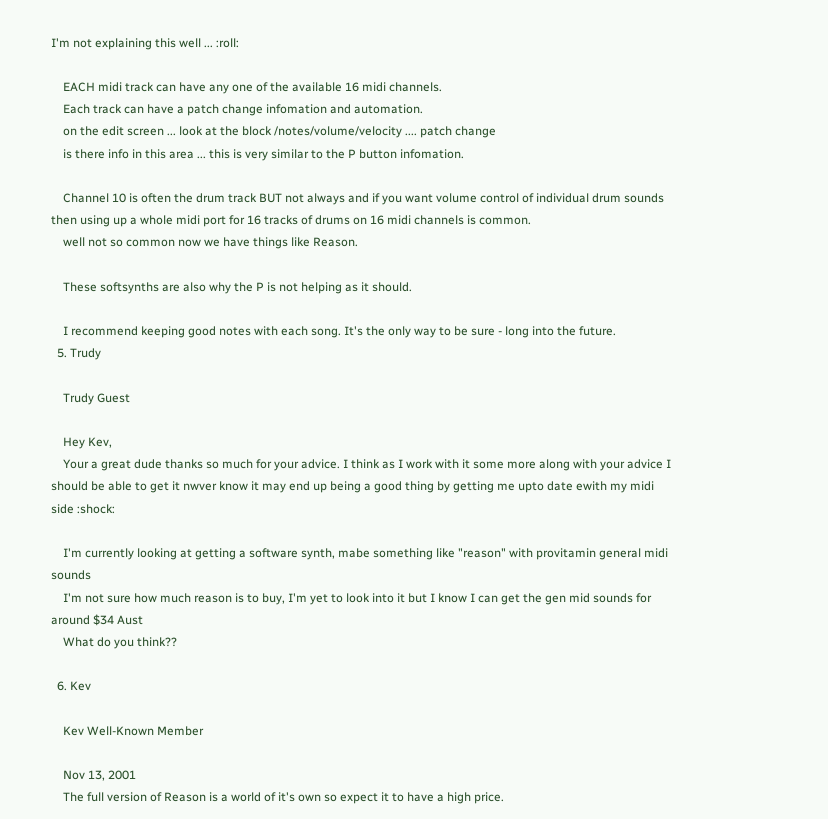I'm not explaining this well ... :roll:

    EACH midi track can have any one of the available 16 midi channels.
    Each track can have a patch change infomation and automation.
    on the edit screen ... look at the block /notes/volume/velocity .... patch change
    is there info in this area ... this is very similar to the P button infomation.

    Channel 10 is often the drum track BUT not always and if you want volume control of individual drum sounds then using up a whole midi port for 16 tracks of drums on 16 midi channels is common.
    well not so common now we have things like Reason.

    These softsynths are also why the P is not helping as it should.

    I recommend keeping good notes with each song. It's the only way to be sure - long into the future.
  5. Trudy

    Trudy Guest

    Hey Kev,
    Your a great dude thanks so much for your advice. I think as I work with it some more along with your advice I should be able to get it nwver know it may end up being a good thing by getting me upto date ewith my midi side :shock:

    I'm currently looking at getting a software synth, mabe something like "reason" with provitamin general midi sounds
    I'm not sure how much reason is to buy, I'm yet to look into it but I know I can get the gen mid sounds for around $34 Aust
    What do you think??

  6. Kev

    Kev Well-Known Member

    Nov 13, 2001
    The full version of Reason is a world of it's own so expect it to have a high price.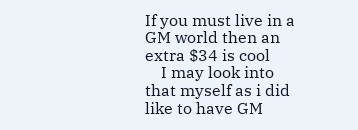If you must live in a GM world then an extra $34 is cool
    I may look into that myself as i did like to have GM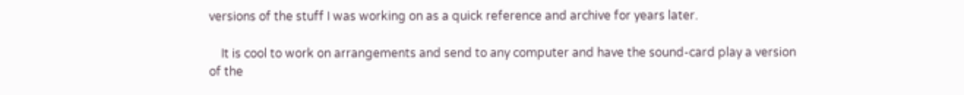versions of the stuff I was working on as a quick reference and archive for years later.

    It is cool to work on arrangements and send to any computer and have the sound-card play a version of the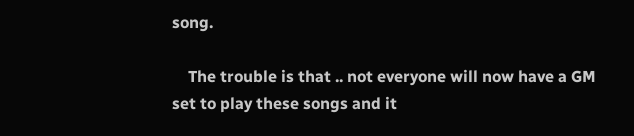song.

    The trouble is that .. not everyone will now have a GM set to play these songs and it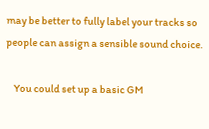may be better to fully label your tracks so people can assign a sensible sound choice.

    You could set up a basic GM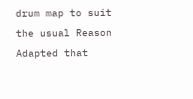drum map to suit the usual Reason Adapted that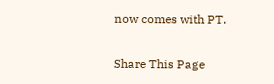now comes with PT.

Share This Page